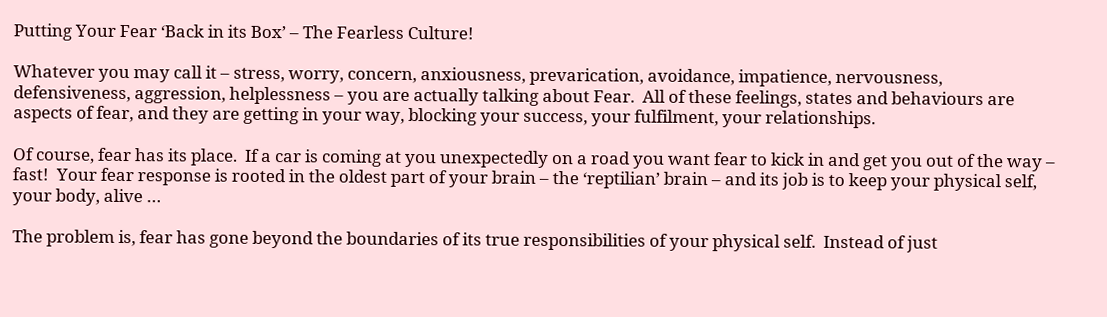Putting Your Fear ‘Back in its Box’ – The Fearless Culture!

Whatever you may call it – stress, worry, concern, anxiousness, prevarication, avoidance, impatience, nervousness, defensiveness, aggression, helplessness – you are actually talking about Fear.  All of these feelings, states and behaviours are aspects of fear, and they are getting in your way, blocking your success, your fulfilment, your relationships.

Of course, fear has its place.  If a car is coming at you unexpectedly on a road you want fear to kick in and get you out of the way – fast!  Your fear response is rooted in the oldest part of your brain – the ‘reptilian’ brain – and its job is to keep your physical self, your body, alive …

The problem is, fear has gone beyond the boundaries of its true responsibilities of your physical self.  Instead of just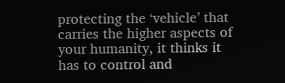protecting the ‘vehicle’ that carries the higher aspects of your humanity, it thinks it has to control and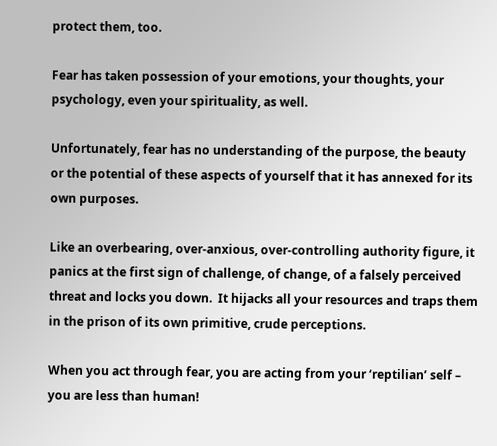protect them, too.

Fear has taken possession of your emotions, your thoughts, your psychology, even your spirituality, as well.

Unfortunately, fear has no understanding of the purpose, the beauty or the potential of these aspects of yourself that it has annexed for its own purposes.

Like an overbearing, over-anxious, over-controlling authority figure, it panics at the first sign of challenge, of change, of a falsely perceived threat and locks you down.  It hijacks all your resources and traps them in the prison of its own primitive, crude perceptions.

When you act through fear, you are acting from your ‘reptilian’ self – you are less than human!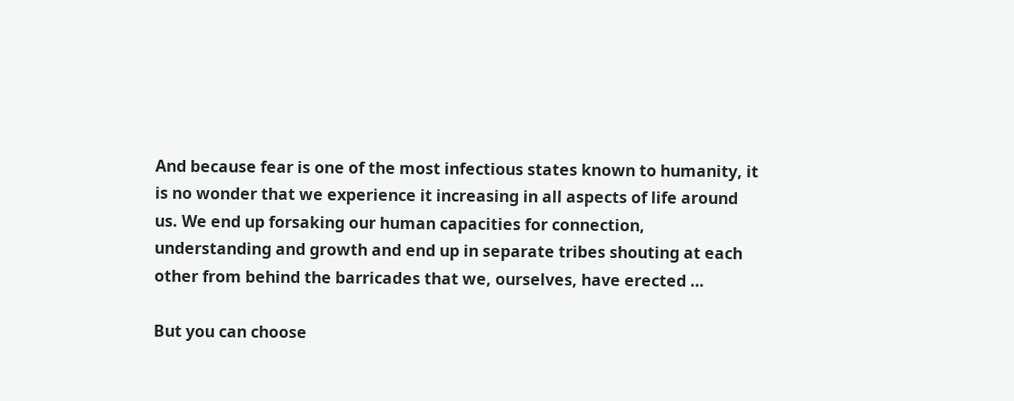And because fear is one of the most infectious states known to humanity, it is no wonder that we experience it increasing in all aspects of life around us. We end up forsaking our human capacities for connection, understanding and growth and end up in separate tribes shouting at each other from behind the barricades that we, ourselves, have erected …

But you can choose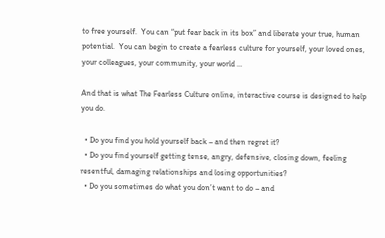to free yourself.  You can “put fear back in its box” and liberate your true, human potential.  You can begin to create a fearless culture for yourself, your loved ones, your colleagues, your community, your world …

And that is what The Fearless Culture online, interactive course is designed to help you do.

  • Do you find you hold yourself back – and then regret it?
  • Do you find yourself getting tense, angry, defensive, closing down, feeling resentful, damaging relationships and losing opportunities?
  • Do you sometimes do what you don’t want to do – and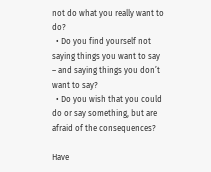not do what you really want to do?
  • Do you find yourself not saying things you want to say – and saying things you don’t want to say?
  • Do you wish that you could do or say something, but are afraid of the consequences?

Have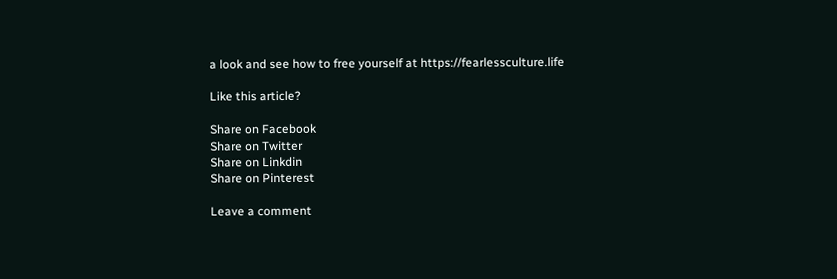a look and see how to free yourself at https://fearlessculture.life

Like this article?

Share on Facebook
Share on Twitter
Share on Linkdin
Share on Pinterest

Leave a comment